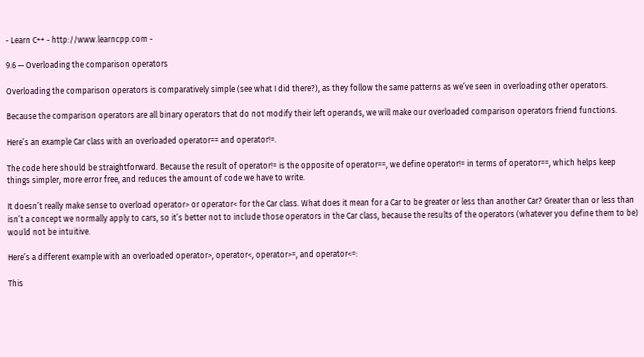- Learn C++ - http://www.learncpp.com -

9.6 — Overloading the comparison operators

Overloading the comparison operators is comparatively simple (see what I did there?), as they follow the same patterns as we’ve seen in overloading other operators.

Because the comparison operators are all binary operators that do not modify their left operands, we will make our overloaded comparison operators friend functions.

Here’s an example Car class with an overloaded operator== and operator!=.

The code here should be straightforward. Because the result of operator!= is the opposite of operator==, we define operator!= in terms of operator==, which helps keep things simpler, more error free, and reduces the amount of code we have to write.

It doesn’t really make sense to overload operator> or operator< for the Car class. What does it mean for a Car to be greater or less than another Car? Greater than or less than isn’t a concept we normally apply to cars, so it’s better not to include those operators in the Car class, because the results of the operators (whatever you define them to be) would not be intuitive.

Here’s a different example with an overloaded operator>, operator<, operator>=, and operator<=:

This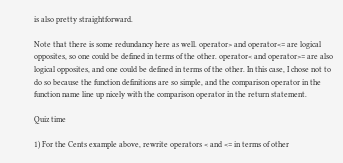is also pretty straightforward.

Note that there is some redundancy here as well. operator> and operator<= are logical opposites, so one could be defined in terms of the other. operator< and operator>= are also logical opposites, and one could be defined in terms of the other. In this case, I chose not to do so because the function definitions are so simple, and the comparison operator in the function name line up nicely with the comparison operator in the return statement.

Quiz time

1) For the Cents example above, rewrite operators < and <= in terms of other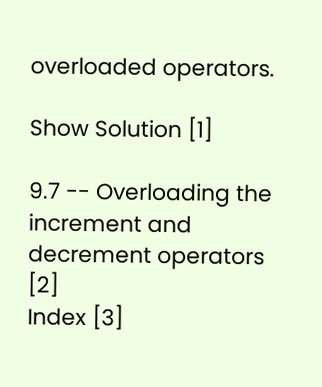overloaded operators.

Show Solution [1]

9.7 -- Overloading the increment and decrement operators [2]
Index [3]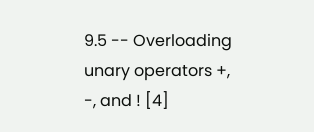9.5 -- Overloading unary operators +, -, and ! [4]